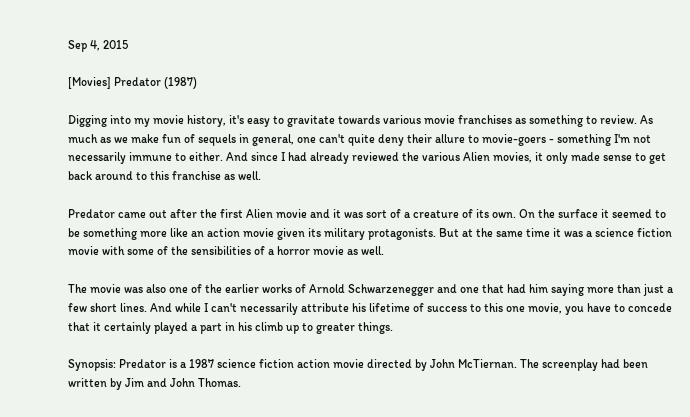Sep 4, 2015

[Movies] Predator (1987)

Digging into my movie history, it's easy to gravitate towards various movie franchises as something to review. As much as we make fun of sequels in general, one can't quite deny their allure to movie-goers - something I'm not necessarily immune to either. And since I had already reviewed the various Alien movies, it only made sense to get back around to this franchise as well.

Predator came out after the first Alien movie and it was sort of a creature of its own. On the surface it seemed to be something more like an action movie given its military protagonists. But at the same time it was a science fiction movie with some of the sensibilities of a horror movie as well.

The movie was also one of the earlier works of Arnold Schwarzenegger and one that had him saying more than just a few short lines. And while I can't necessarily attribute his lifetime of success to this one movie, you have to concede that it certainly played a part in his climb up to greater things.

Synopsis: Predator is a 1987 science fiction action movie directed by John McTiernan. The screenplay had been written by Jim and John Thomas.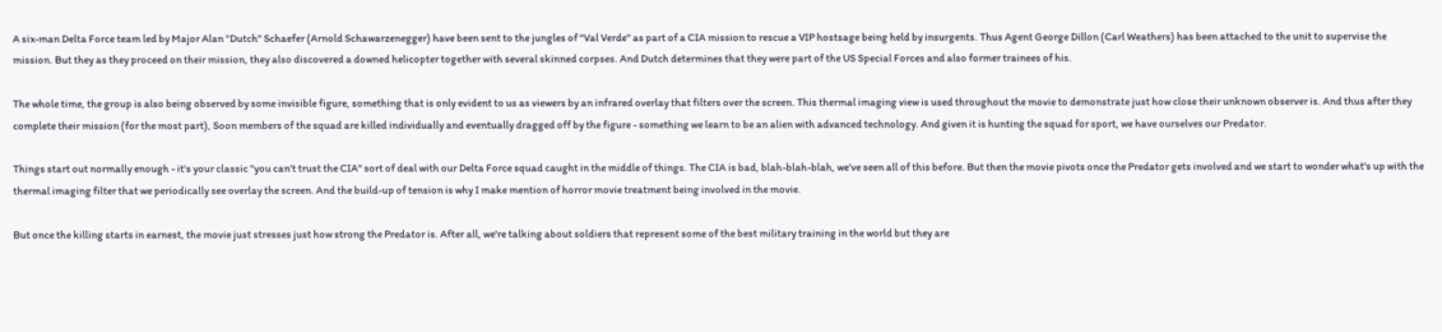A six-man Delta Force team led by Major Alan "Dutch" Schaefer (Arnold Schawarzenegger) have been sent to the jungles of "Val Verde" as part of a CIA mission to rescue a VIP hostsage being held by insurgents. Thus Agent George Dillon (Carl Weathers) has been attached to the unit to supervise the mission. But they as they proceed on their mission, they also discovered a downed helicopter together with several skinned corpses. And Dutch determines that they were part of the US Special Forces and also former trainees of his.

The whole time, the group is also being observed by some invisible figure, something that is only evident to us as viewers by an infrared overlay that filters over the screen. This thermal imaging view is used throughout the movie to demonstrate just how close their unknown observer is. And thus after they complete their mission (for the most part), Soon members of the squad are killed individually and eventually dragged off by the figure - something we learn to be an alien with advanced technology. And given it is hunting the squad for sport, we have ourselves our Predator.

Things start out normally enough - it's your classic "you can't trust the CIA" sort of deal with our Delta Force squad caught in the middle of things. The CIA is bad, blah-blah-blah, we've seen all of this before. But then the movie pivots once the Predator gets involved and we start to wonder what's up with the thermal imaging filter that we periodically see overlay the screen. And the build-up of tension is why I make mention of horror movie treatment being involved in the movie.

But once the killing starts in earnest, the movie just stresses just how strong the Predator is. After all, we're talking about soldiers that represent some of the best military training in the world but they are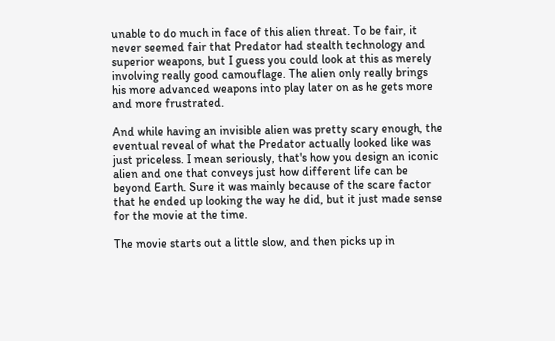unable to do much in face of this alien threat. To be fair, it never seemed fair that Predator had stealth technology and superior weapons, but I guess you could look at this as merely involving really good camouflage. The alien only really brings his more advanced weapons into play later on as he gets more and more frustrated.

And while having an invisible alien was pretty scary enough, the eventual reveal of what the Predator actually looked like was just priceless. I mean seriously, that's how you design an iconic alien and one that conveys just how different life can be beyond Earth. Sure it was mainly because of the scare factor that he ended up looking the way he did, but it just made sense for the movie at the time.

The movie starts out a little slow, and then picks up in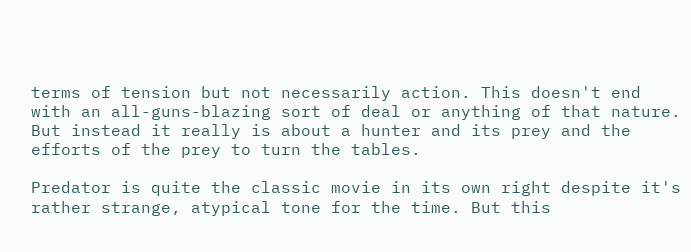terms of tension but not necessarily action. This doesn't end with an all-guns-blazing sort of deal or anything of that nature. But instead it really is about a hunter and its prey and the efforts of the prey to turn the tables.

Predator is quite the classic movie in its own right despite it's rather strange, atypical tone for the time. But this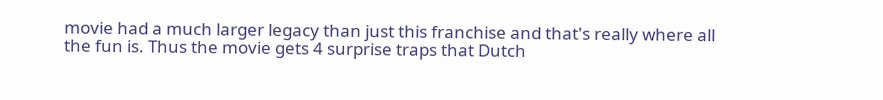movie had a much larger legacy than just this franchise and that's really where all the fun is. Thus the movie gets 4 surprise traps that Dutch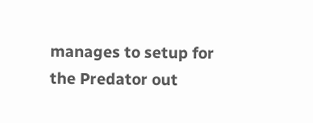manages to setup for the Predator out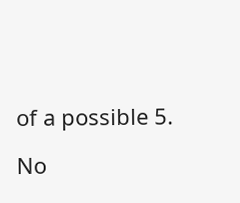of a possible 5.

No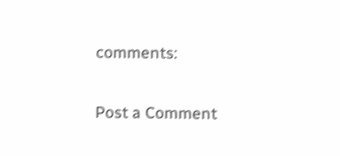comments:

Post a Comment